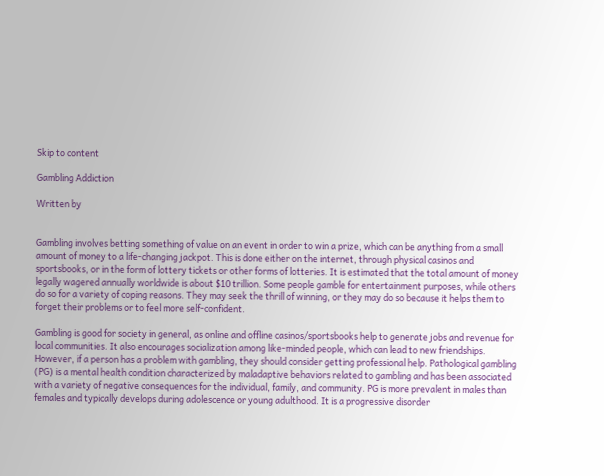Skip to content

Gambling Addiction

Written by


Gambling involves betting something of value on an event in order to win a prize, which can be anything from a small amount of money to a life-changing jackpot. This is done either on the internet, through physical casinos and sportsbooks, or in the form of lottery tickets or other forms of lotteries. It is estimated that the total amount of money legally wagered annually worldwide is about $10 trillion. Some people gamble for entertainment purposes, while others do so for a variety of coping reasons. They may seek the thrill of winning, or they may do so because it helps them to forget their problems or to feel more self-confident.

Gambling is good for society in general, as online and offline casinos/sportsbooks help to generate jobs and revenue for local communities. It also encourages socialization among like-minded people, which can lead to new friendships. However, if a person has a problem with gambling, they should consider getting professional help. Pathological gambling (PG) is a mental health condition characterized by maladaptive behaviors related to gambling and has been associated with a variety of negative consequences for the individual, family, and community. PG is more prevalent in males than females and typically develops during adolescence or young adulthood. It is a progressive disorder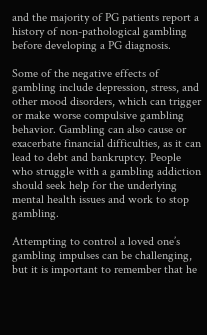and the majority of PG patients report a history of non-pathological gambling before developing a PG diagnosis.

Some of the negative effects of gambling include depression, stress, and other mood disorders, which can trigger or make worse compulsive gambling behavior. Gambling can also cause or exacerbate financial difficulties, as it can lead to debt and bankruptcy. People who struggle with a gambling addiction should seek help for the underlying mental health issues and work to stop gambling.

Attempting to control a loved one’s gambling impulses can be challenging, but it is important to remember that he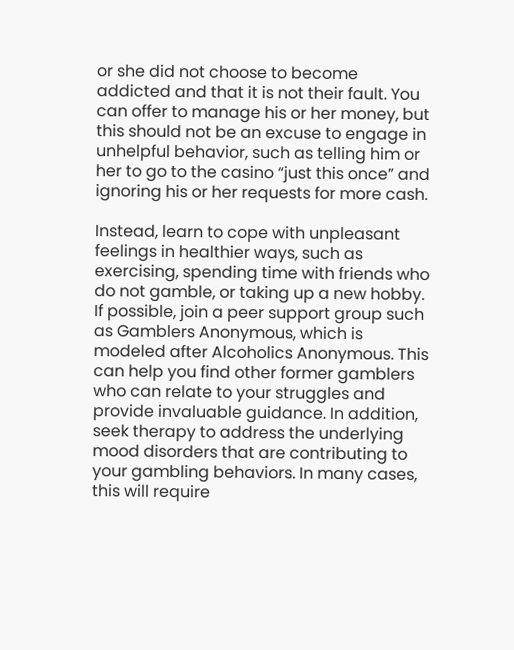or she did not choose to become addicted and that it is not their fault. You can offer to manage his or her money, but this should not be an excuse to engage in unhelpful behavior, such as telling him or her to go to the casino “just this once” and ignoring his or her requests for more cash.

Instead, learn to cope with unpleasant feelings in healthier ways, such as exercising, spending time with friends who do not gamble, or taking up a new hobby. If possible, join a peer support group such as Gamblers Anonymous, which is modeled after Alcoholics Anonymous. This can help you find other former gamblers who can relate to your struggles and provide invaluable guidance. In addition, seek therapy to address the underlying mood disorders that are contributing to your gambling behaviors. In many cases, this will require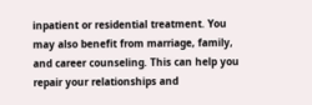inpatient or residential treatment. You may also benefit from marriage, family, and career counseling. This can help you repair your relationships and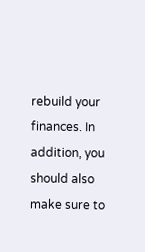rebuild your finances. In addition, you should also make sure to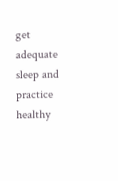get adequate sleep and practice healthy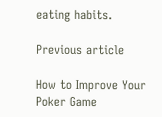eating habits.

Previous article

How to Improve Your Poker Game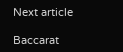Next article

Baccarat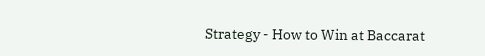Strategy - How to Win at Baccarat